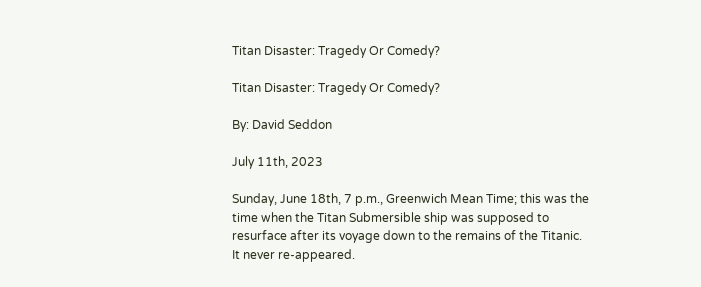Titan Disaster: Tragedy Or Comedy?

Titan Disaster: Tragedy Or Comedy?

By: David Seddon

July 11th, 2023

Sunday, June 18th, 7 p.m., Greenwich Mean Time; this was the time when the Titan Submersible ship was supposed to resurface after its voyage down to the remains of the Titanic. It never re-appeared.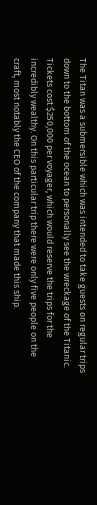The Titan was a submersible which was intended to take guests on regular trips down to the bottom of the ocean to personally see the wreckage of the Titanic. Tickets cost $250,000 per voyager, which would reserve the trips for the incredibly wealthy. On this particular trip there were only five people on the craft, most notably the CEO of the company that made this ship.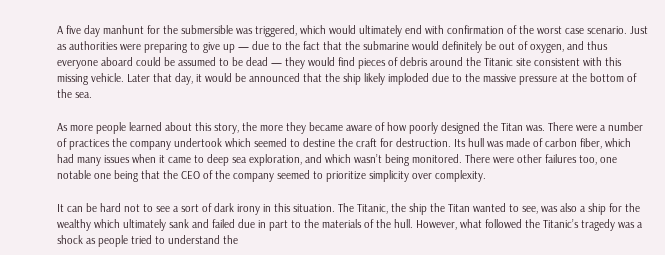A five day manhunt for the submersible was triggered, which would ultimately end with confirmation of the worst case scenario. Just as authorities were preparing to give up — due to the fact that the submarine would definitely be out of oxygen, and thus everyone aboard could be assumed to be dead — they would find pieces of debris around the Titanic site consistent with this missing vehicle. Later that day, it would be announced that the ship likely imploded due to the massive pressure at the bottom of the sea.

As more people learned about this story, the more they became aware of how poorly designed the Titan was. There were a number of practices the company undertook which seemed to destine the craft for destruction. Its hull was made of carbon fiber, which had many issues when it came to deep sea exploration, and which wasn’t being monitored. There were other failures too, one notable one being that the CEO of the company seemed to prioritize simplicity over complexity.

It can be hard not to see a sort of dark irony in this situation. The Titanic, the ship the Titan wanted to see, was also a ship for the wealthy which ultimately sank and failed due in part to the materials of the hull. However, what followed the Titanic’s tragedy was a shock as people tried to understand the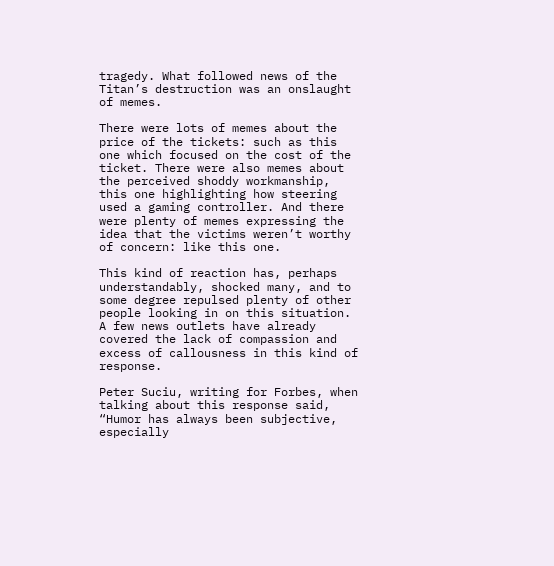tragedy. What followed news of the Titan’s destruction was an onslaught of memes.

There were lots of memes about the price of the tickets: such as this one which focused on the cost of the ticket. There were also memes about the perceived shoddy workmanship, this one highlighting how steering used a gaming controller. And there were plenty of memes expressing the idea that the victims weren’t worthy of concern: like this one.

This kind of reaction has, perhaps understandably, shocked many, and to some degree repulsed plenty of other people looking in on this situation. A few news outlets have already covered the lack of compassion and excess of callousness in this kind of response.

Peter Suciu, writing for Forbes, when talking about this response said, “Humor has always been subjective, especially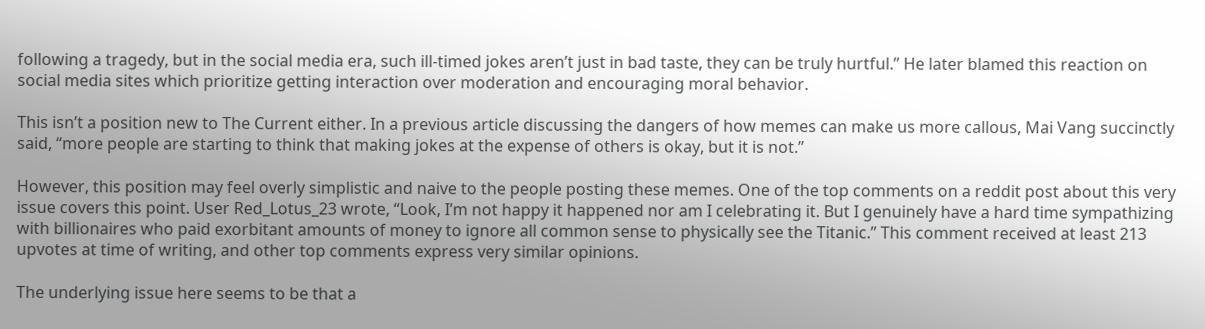following a tragedy, but in the social media era, such ill-timed jokes aren’t just in bad taste, they can be truly hurtful.” He later blamed this reaction on social media sites which prioritize getting interaction over moderation and encouraging moral behavior.

This isn’t a position new to The Current either. In a previous article discussing the dangers of how memes can make us more callous, Mai Vang succinctly said, “more people are starting to think that making jokes at the expense of others is okay, but it is not.”

However, this position may feel overly simplistic and naive to the people posting these memes. One of the top comments on a reddit post about this very issue covers this point. User Red_Lotus_23 wrote, “Look, I’m not happy it happened nor am I celebrating it. But I genuinely have a hard time sympathizing with billionaires who paid exorbitant amounts of money to ignore all common sense to physically see the Titanic.” This comment received at least 213 upvotes at time of writing, and other top comments express very similar opinions.

The underlying issue here seems to be that a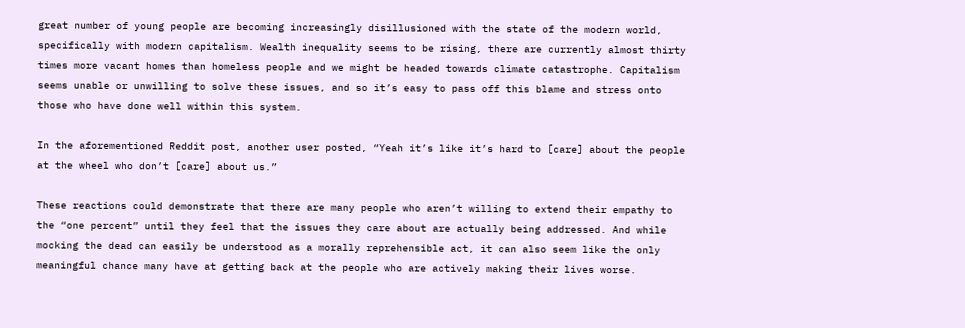great number of young people are becoming increasingly disillusioned with the state of the modern world, specifically with modern capitalism. Wealth inequality seems to be rising, there are currently almost thirty times more vacant homes than homeless people and we might be headed towards climate catastrophe. Capitalism seems unable or unwilling to solve these issues, and so it’s easy to pass off this blame and stress onto those who have done well within this system.

In the aforementioned Reddit post, another user posted, “Yeah it’s like it’s hard to [care] about the people at the wheel who don’t [care] about us.”

These reactions could demonstrate that there are many people who aren’t willing to extend their empathy to the “one percent” until they feel that the issues they care about are actually being addressed. And while mocking the dead can easily be understood as a morally reprehensible act, it can also seem like the only meaningful chance many have at getting back at the people who are actively making their lives worse.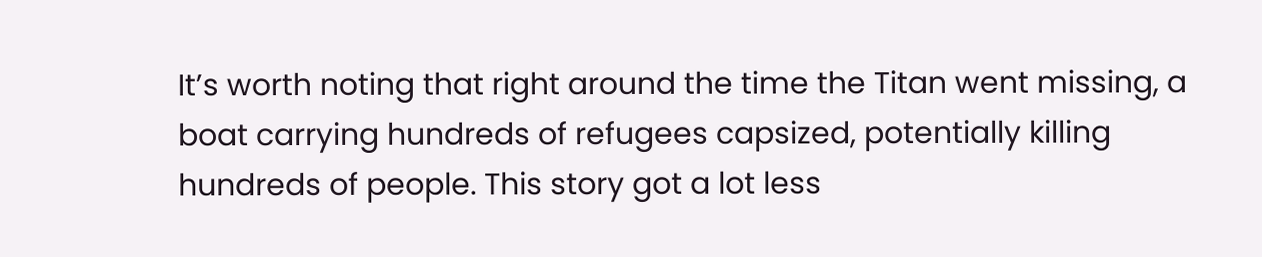It’s worth noting that right around the time the Titan went missing, a boat carrying hundreds of refugees capsized, potentially killing hundreds of people. This story got a lot less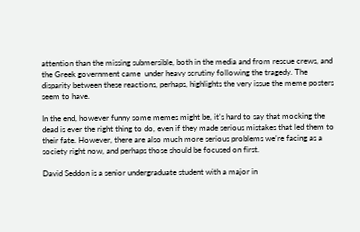attention than the missing submersible, both in the media and from rescue crews, and the Greek government came  under heavy scrutiny following the tragedy. The disparity between these reactions, perhaps, highlights the very issue the meme posters seem to have.

In the end, however funny some memes might be, it’s hard to say that mocking the dead is ever the right thing to do, even if they made serious mistakes that led them to their fate. However, there are also much more serious problems we’re facing as a society right now, and perhaps those should be focused on first.

David Seddon is a senior undergraduate student with a major in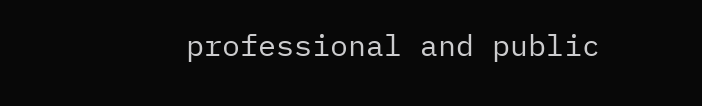professional and public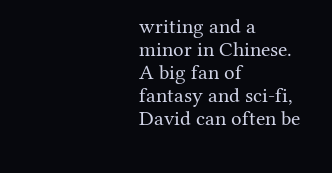writing and a minor in Chinese. A big fan of fantasy and sci-fi, David can often be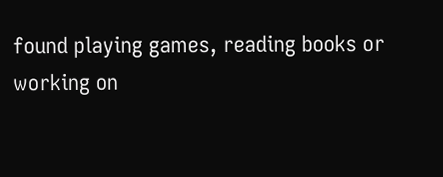found playing games, reading books or working on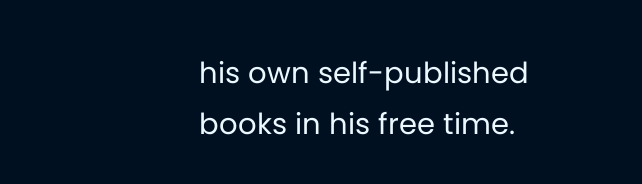his own self-published books in his free time.